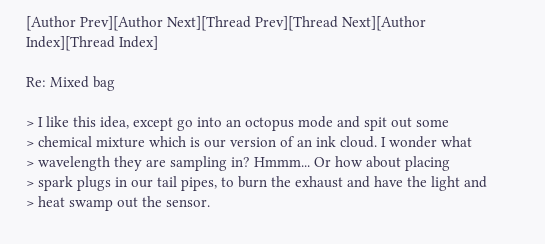[Author Prev][Author Next][Thread Prev][Thread Next][Author Index][Thread Index]

Re: Mixed bag

> I like this idea, except go into an octopus mode and spit out some
> chemical mixture which is our version of an ink cloud. I wonder what
> wavelength they are sampling in? Hmmm... Or how about placing
> spark plugs in our tail pipes, to burn the exhaust and have the light and
> heat swamp out the sensor.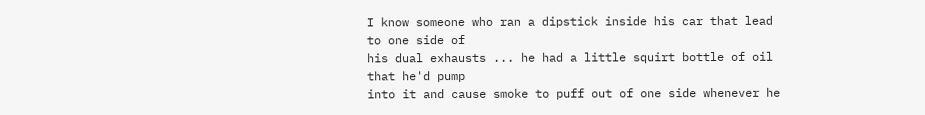I know someone who ran a dipstick inside his car that lead to one side of
his dual exhausts ... he had a little squirt bottle of oil that he'd pump
into it and cause smoke to puff out of one side whenever he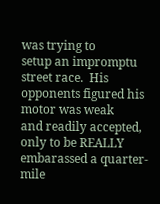was trying to
setup an impromptu street race.  His opponents figured his motor was weak
and readily accepted, only to be REALLY embarassed a quarter-mile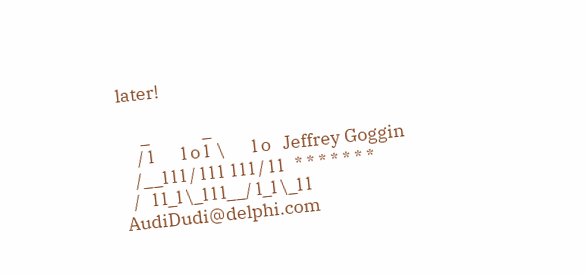later!

     _             _
    / l       l o l  \       l o   Jeffrey Goggin
   /__l l l / l l l  l l l / l l   * * * * * * *
  /   l l_l \_l l l__/ l_l \_l l   AudiDudi@delphi.com